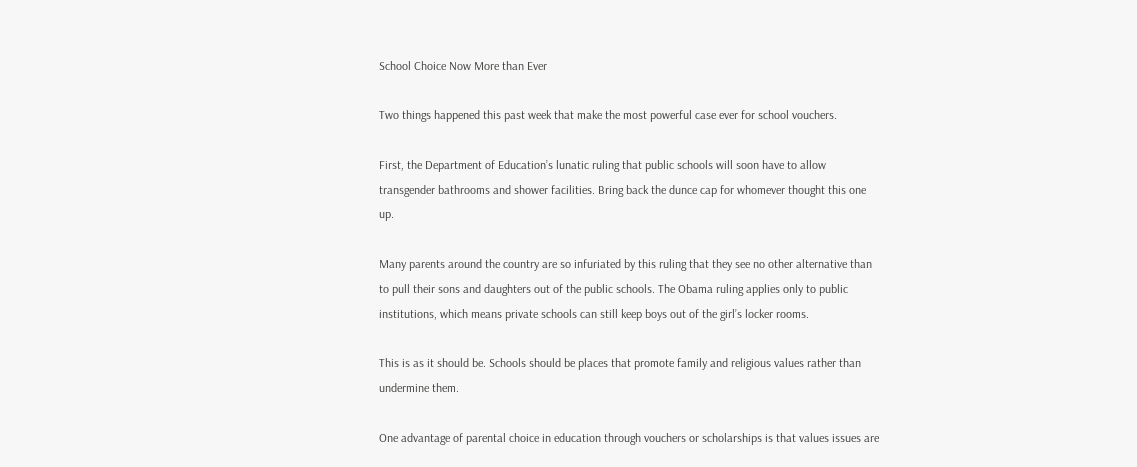School Choice Now More than Ever

Two things happened this past week that make the most powerful case ever for school vouchers.

First, the Department of Education’s lunatic ruling that public schools will soon have to allow transgender bathrooms and shower facilities. Bring back the dunce cap for whomever thought this one up.

Many parents around the country are so infuriated by this ruling that they see no other alternative than to pull their sons and daughters out of the public schools. The Obama ruling applies only to public institutions, which means private schools can still keep boys out of the girl’s locker rooms.

This is as it should be. Schools should be places that promote family and religious values rather than undermine them.

One advantage of parental choice in education through vouchers or scholarships is that values issues are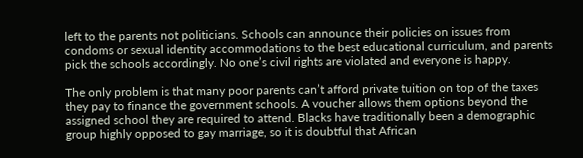left to the parents not politicians. Schools can announce their policies on issues from condoms or sexual identity accommodations to the best educational curriculum, and parents pick the schools accordingly. No one’s civil rights are violated and everyone is happy.

The only problem is that many poor parents can’t afford private tuition on top of the taxes they pay to finance the government schools. A voucher allows them options beyond the assigned school they are required to attend. Blacks have traditionally been a demographic group highly opposed to gay marriage, so it is doubtful that African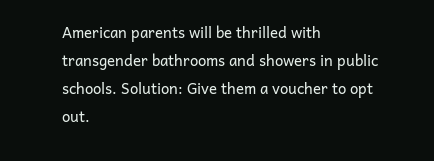American parents will be thrilled with transgender bathrooms and showers in public schools. Solution: Give them a voucher to opt out.